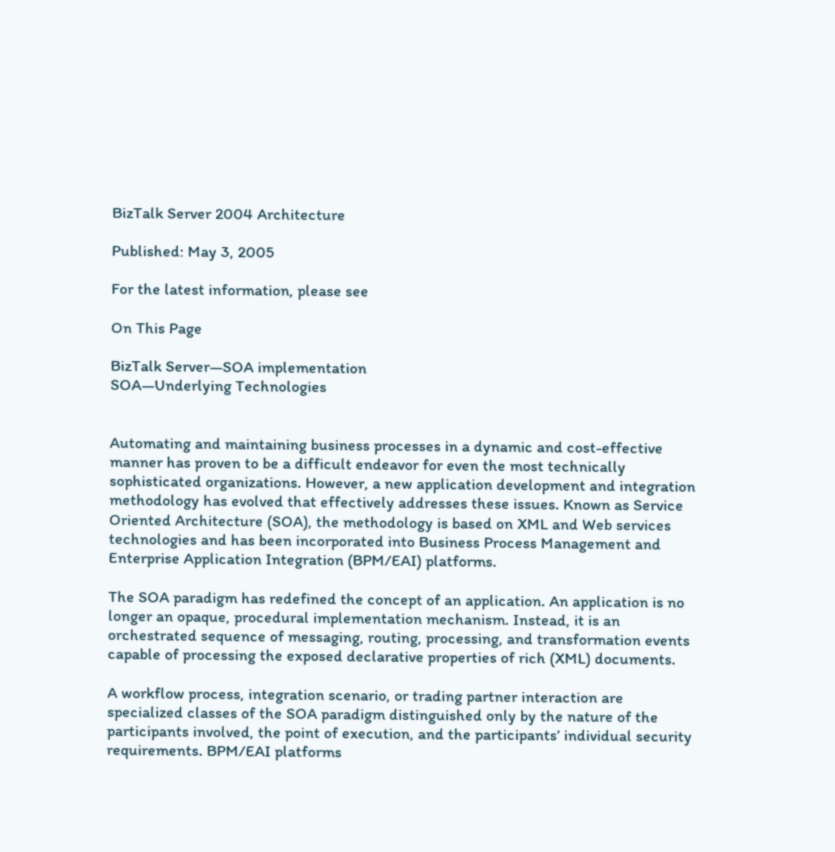BizTalk Server 2004 Architecture

Published: May 3, 2005

For the latest information, please see

On This Page

BizTalk Server—SOA implementation
SOA—Underlying Technologies


Automating and maintaining business processes in a dynamic and cost-effective manner has proven to be a difficult endeavor for even the most technically sophisticated organizations. However, a new application development and integration methodology has evolved that effectively addresses these issues. Known as Service Oriented Architecture (SOA), the methodology is based on XML and Web services technologies and has been incorporated into Business Process Management and Enterprise Application Integration (BPM/EAI) platforms.

The SOA paradigm has redefined the concept of an application. An application is no longer an opaque, procedural implementation mechanism. Instead, it is an orchestrated sequence of messaging, routing, processing, and transformation events capable of processing the exposed declarative properties of rich (XML) documents.

A workflow process, integration scenario, or trading partner interaction are specialized classes of the SOA paradigm distinguished only by the nature of the participants involved, the point of execution, and the participants’ individual security requirements. BPM/EAI platforms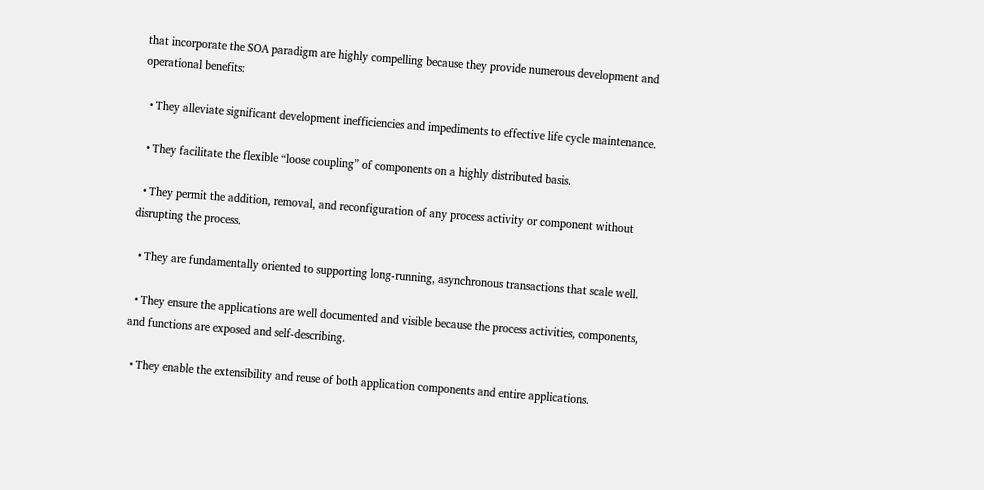that incorporate the SOA paradigm are highly compelling because they provide numerous development and operational benefits:

  • They alleviate significant development inefficiencies and impediments to effective life cycle maintenance.

  • They facilitate the flexible “loose coupling” of components on a highly distributed basis.

  • They permit the addition, removal, and reconfiguration of any process activity or component without disrupting the process.

  • They are fundamentally oriented to supporting long-running, asynchronous transactions that scale well.

  • They ensure the applications are well documented and visible because the process activities, components, and functions are exposed and self-describing.

  • They enable the extensibility and reuse of both application components and entire applications.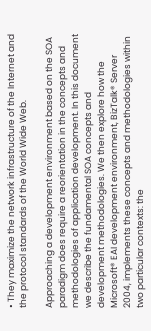• They maximize the network infrastructure of the Internet and the protocol standards of the World Wide Web.

Approaching a development environment based on the SOA paradigm does require a reorientation in the concepts and methodologies of application development. In this document we describe the fundamental SOA concepts and development methodologies. We then explore how the Microsoft® EAI development environment, BizTalk® Server 2004, implements these concepts and methodologies within two particular contexts: the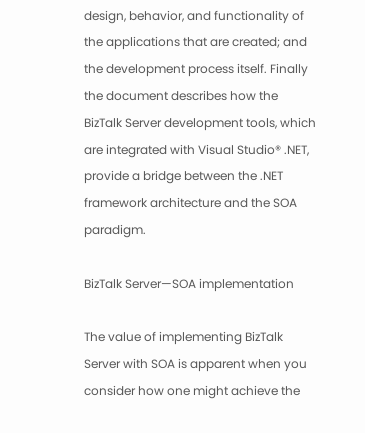design, behavior, and functionality of the applications that are created; and the development process itself. Finally the document describes how the BizTalk Server development tools, which are integrated with Visual Studio® .NET, provide a bridge between the .NET framework architecture and the SOA paradigm.

BizTalk Server—SOA implementation

The value of implementing BizTalk Server with SOA is apparent when you consider how one might achieve the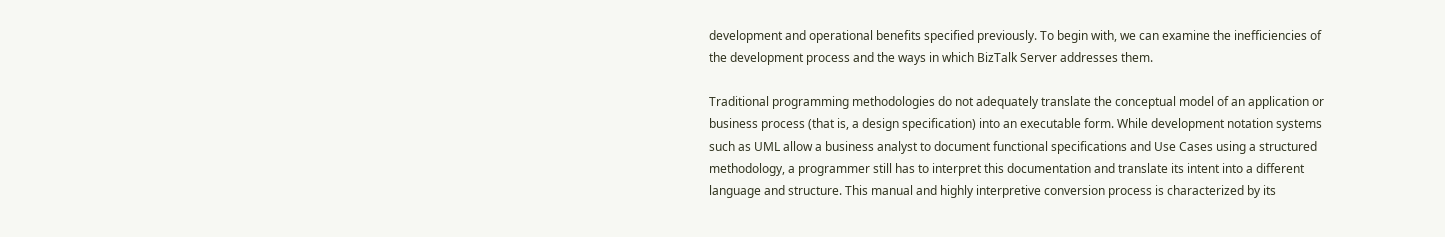development and operational benefits specified previously. To begin with, we can examine the inefficiencies of the development process and the ways in which BizTalk Server addresses them.

Traditional programming methodologies do not adequately translate the conceptual model of an application or business process (that is, a design specification) into an executable form. While development notation systems such as UML allow a business analyst to document functional specifications and Use Cases using a structured methodology, a programmer still has to interpret this documentation and translate its intent into a different language and structure. This manual and highly interpretive conversion process is characterized by its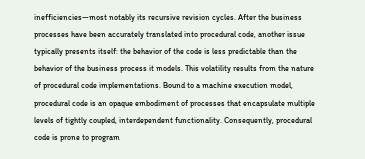inefficiencies—most notably its recursive revision cycles. After the business processes have been accurately translated into procedural code, another issue typically presents itself: the behavior of the code is less predictable than the behavior of the business process it models. This volatility results from the nature of procedural code implementations. Bound to a machine execution model, procedural code is an opaque embodiment of processes that encapsulate multiple levels of tightly coupled, interdependent functionality. Consequently, procedural code is prone to program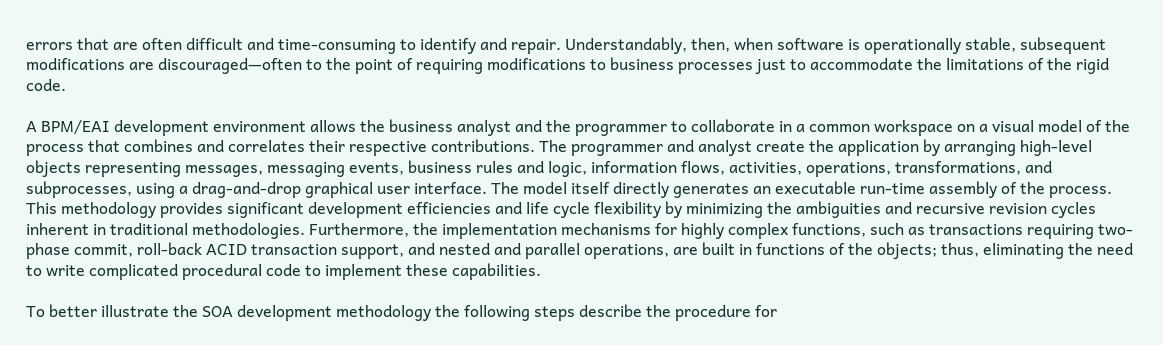errors that are often difficult and time-consuming to identify and repair. Understandably, then, when software is operationally stable, subsequent modifications are discouraged—often to the point of requiring modifications to business processes just to accommodate the limitations of the rigid code.

A BPM/EAI development environment allows the business analyst and the programmer to collaborate in a common workspace on a visual model of the process that combines and correlates their respective contributions. The programmer and analyst create the application by arranging high-level objects representing messages, messaging events, business rules and logic, information flows, activities, operations, transformations, and subprocesses, using a drag-and-drop graphical user interface. The model itself directly generates an executable run-time assembly of the process. This methodology provides significant development efficiencies and life cycle flexibility by minimizing the ambiguities and recursive revision cycles inherent in traditional methodologies. Furthermore, the implementation mechanisms for highly complex functions, such as transactions requiring two-phase commit, roll-back ACID transaction support, and nested and parallel operations, are built in functions of the objects; thus, eliminating the need to write complicated procedural code to implement these capabilities.

To better illustrate the SOA development methodology the following steps describe the procedure for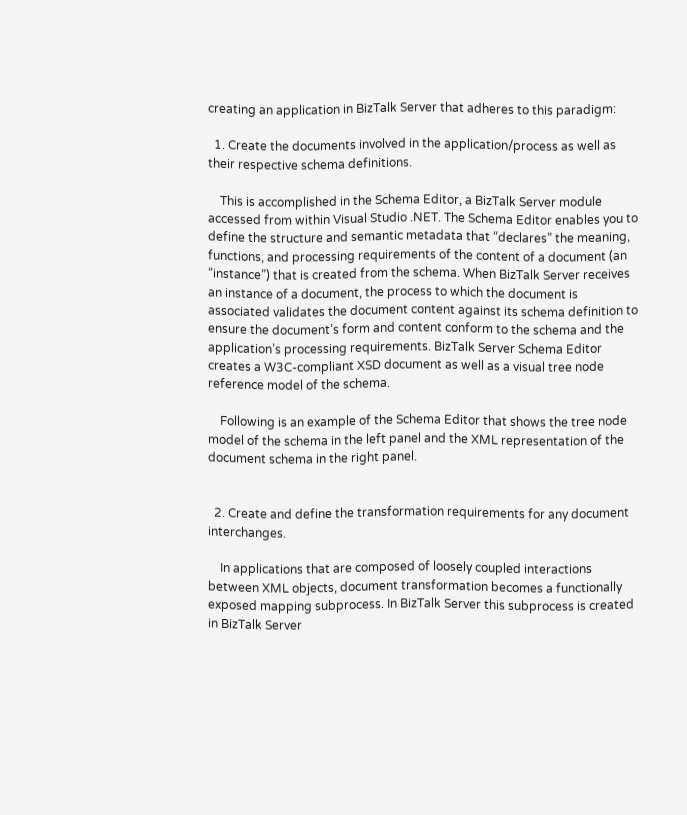creating an application in BizTalk Server that adheres to this paradigm:

  1. Create the documents involved in the application/process as well as their respective schema definitions.

    This is accomplished in the Schema Editor, a BizTalk Server module accessed from within Visual Studio .NET. The Schema Editor enables you to define the structure and semantic metadata that “declares” the meaning, functions, and processing requirements of the content of a document (an “instance”) that is created from the schema. When BizTalk Server receives an instance of a document, the process to which the document is associated validates the document content against its schema definition to ensure the document’s form and content conform to the schema and the application’s processing requirements. BizTalk Server Schema Editor creates a W3C-compliant XSD document as well as a visual tree node reference model of the schema.

    Following is an example of the Schema Editor that shows the tree node model of the schema in the left panel and the XML representation of the document schema in the right panel.


  2. Create and define the transformation requirements for any document interchanges.

    In applications that are composed of loosely coupled interactions between XML objects, document transformation becomes a functionally exposed mapping subprocess. In BizTalk Server this subprocess is created in BizTalk Server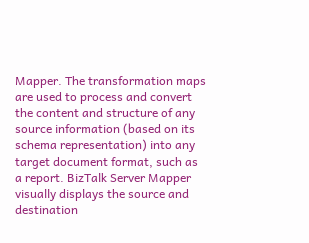Mapper. The transformation maps are used to process and convert the content and structure of any source information (based on its schema representation) into any target document format, such as a report. BizTalk Server Mapper visually displays the source and destination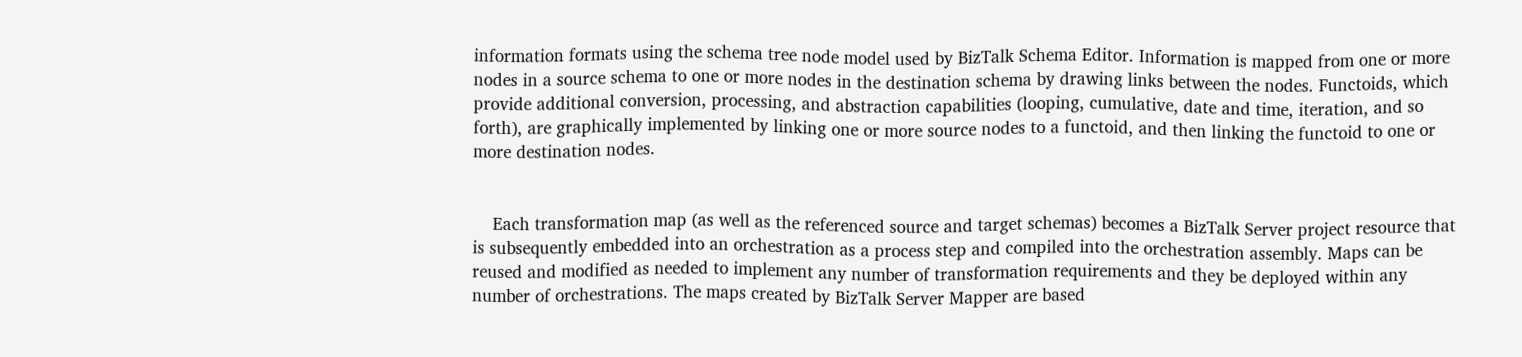information formats using the schema tree node model used by BizTalk Schema Editor. Information is mapped from one or more nodes in a source schema to one or more nodes in the destination schema by drawing links between the nodes. Functoids, which provide additional conversion, processing, and abstraction capabilities (looping, cumulative, date and time, iteration, and so forth), are graphically implemented by linking one or more source nodes to a functoid, and then linking the functoid to one or more destination nodes.


    Each transformation map (as well as the referenced source and target schemas) becomes a BizTalk Server project resource that is subsequently embedded into an orchestration as a process step and compiled into the orchestration assembly. Maps can be reused and modified as needed to implement any number of transformation requirements and they be deployed within any number of orchestrations. The maps created by BizTalk Server Mapper are based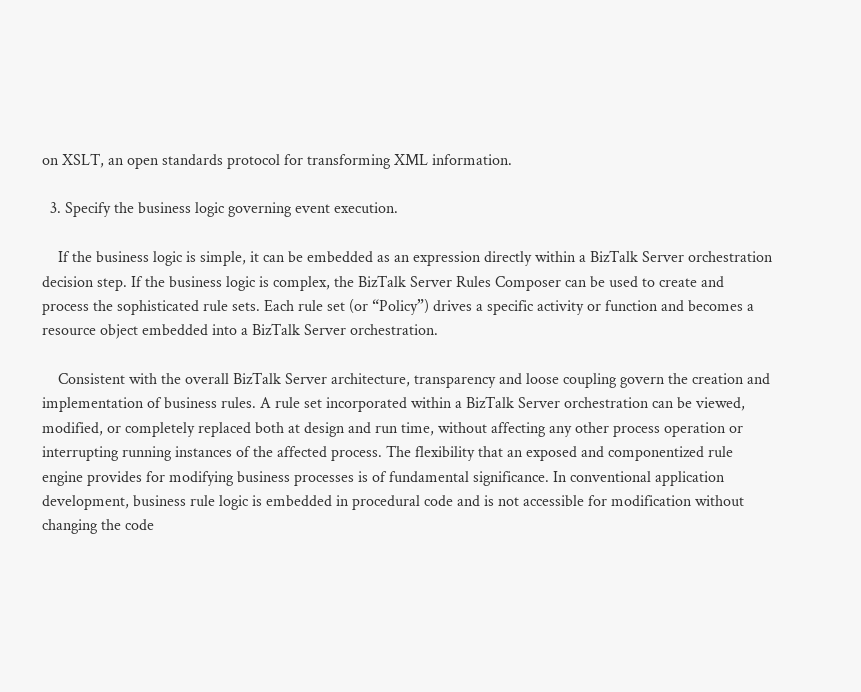on XSLT, an open standards protocol for transforming XML information.

  3. Specify the business logic governing event execution.

    If the business logic is simple, it can be embedded as an expression directly within a BizTalk Server orchestration decision step. If the business logic is complex, the BizTalk Server Rules Composer can be used to create and process the sophisticated rule sets. Each rule set (or “Policy”) drives a specific activity or function and becomes a resource object embedded into a BizTalk Server orchestration.

    Consistent with the overall BizTalk Server architecture, transparency and loose coupling govern the creation and implementation of business rules. A rule set incorporated within a BizTalk Server orchestration can be viewed, modified, or completely replaced both at design and run time, without affecting any other process operation or interrupting running instances of the affected process. The flexibility that an exposed and componentized rule engine provides for modifying business processes is of fundamental significance. In conventional application development, business rule logic is embedded in procedural code and is not accessible for modification without changing the code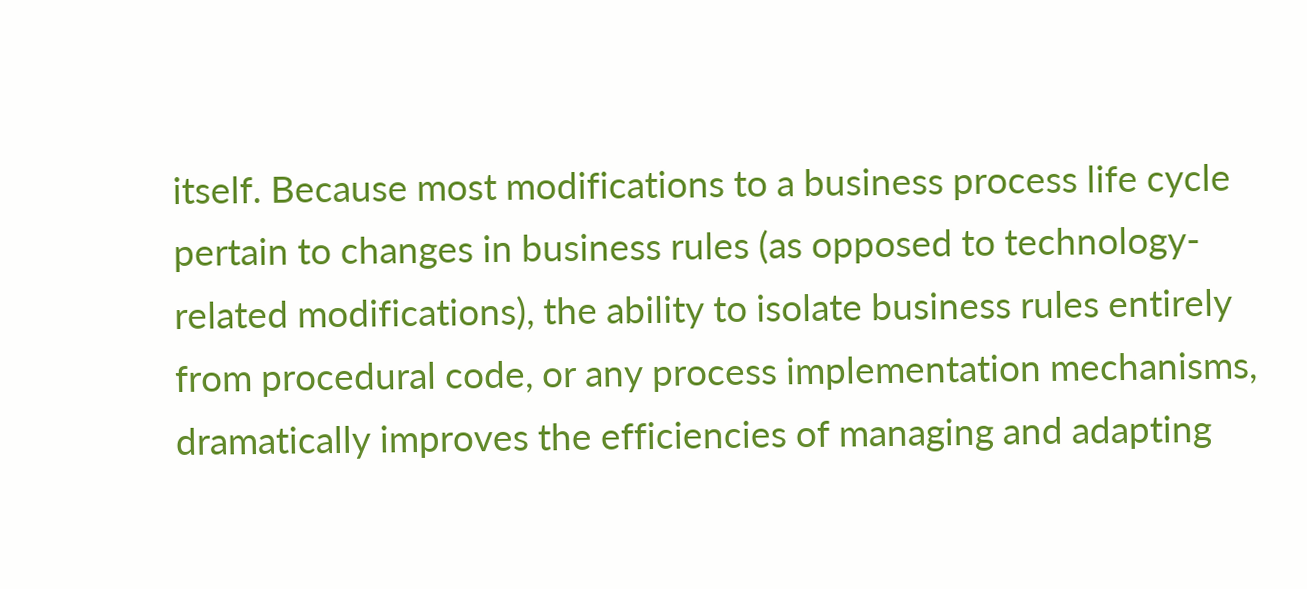itself. Because most modifications to a business process life cycle pertain to changes in business rules (as opposed to technology-related modifications), the ability to isolate business rules entirely from procedural code, or any process implementation mechanisms, dramatically improves the efficiencies of managing and adapting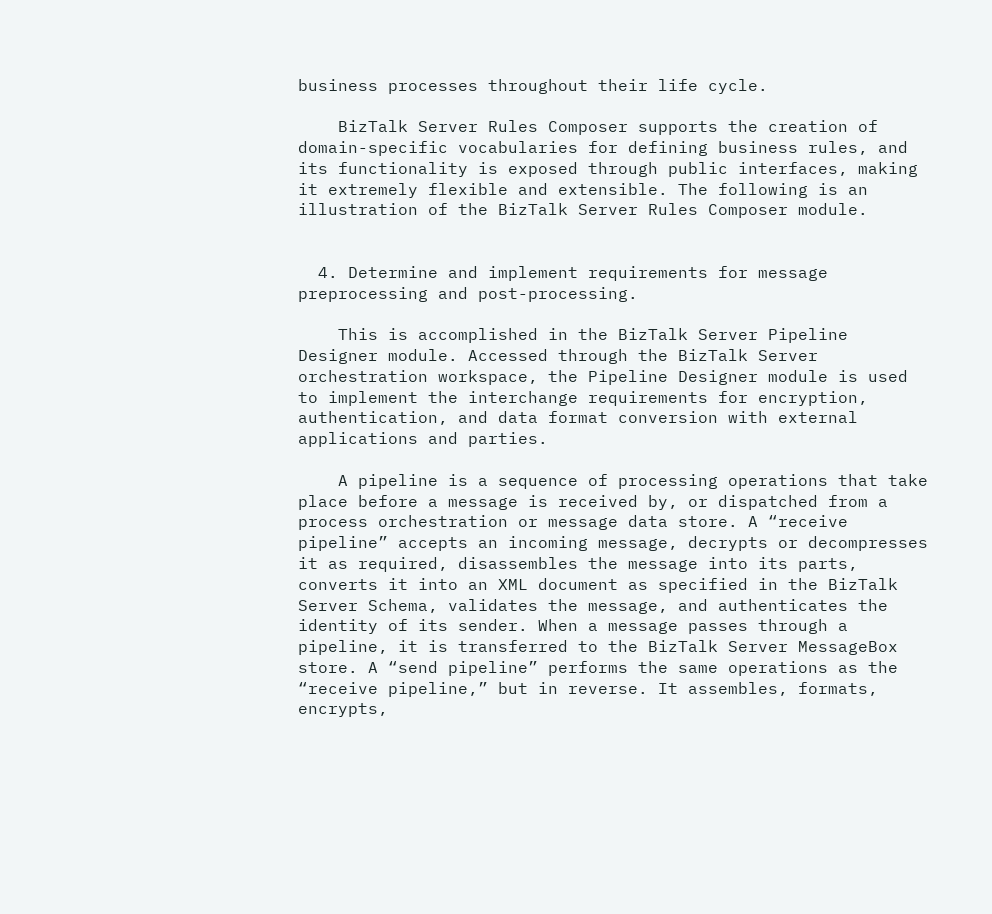business processes throughout their life cycle.

    BizTalk Server Rules Composer supports the creation of domain-specific vocabularies for defining business rules, and its functionality is exposed through public interfaces, making it extremely flexible and extensible. The following is an illustration of the BizTalk Server Rules Composer module.


  4. Determine and implement requirements for message preprocessing and post-processing.

    This is accomplished in the BizTalk Server Pipeline Designer module. Accessed through the BizTalk Server orchestration workspace, the Pipeline Designer module is used to implement the interchange requirements for encryption, authentication, and data format conversion with external applications and parties.

    A pipeline is a sequence of processing operations that take place before a message is received by, or dispatched from a process orchestration or message data store. A “receive pipeline” accepts an incoming message, decrypts or decompresses it as required, disassembles the message into its parts, converts it into an XML document as specified in the BizTalk Server Schema, validates the message, and authenticates the identity of its sender. When a message passes through a pipeline, it is transferred to the BizTalk Server MessageBox store. A “send pipeline” performs the same operations as the “receive pipeline,” but in reverse. It assembles, formats, encrypts,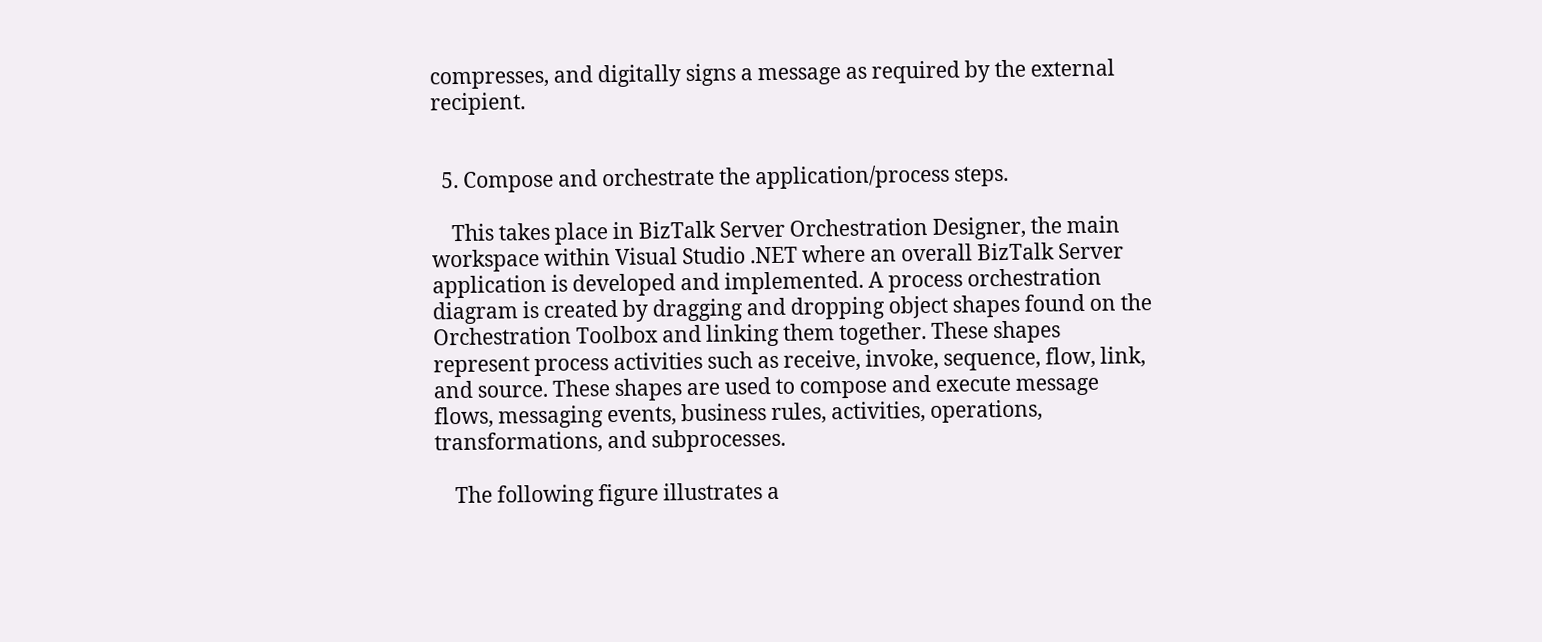compresses, and digitally signs a message as required by the external recipient.


  5. Compose and orchestrate the application/process steps.

    This takes place in BizTalk Server Orchestration Designer, the main workspace within Visual Studio .NET where an overall BizTalk Server application is developed and implemented. A process orchestration diagram is created by dragging and dropping object shapes found on the Orchestration Toolbox and linking them together. These shapes represent process activities such as receive, invoke, sequence, flow, link, and source. These shapes are used to compose and execute message flows, messaging events, business rules, activities, operations, transformations, and subprocesses.

    The following figure illustrates a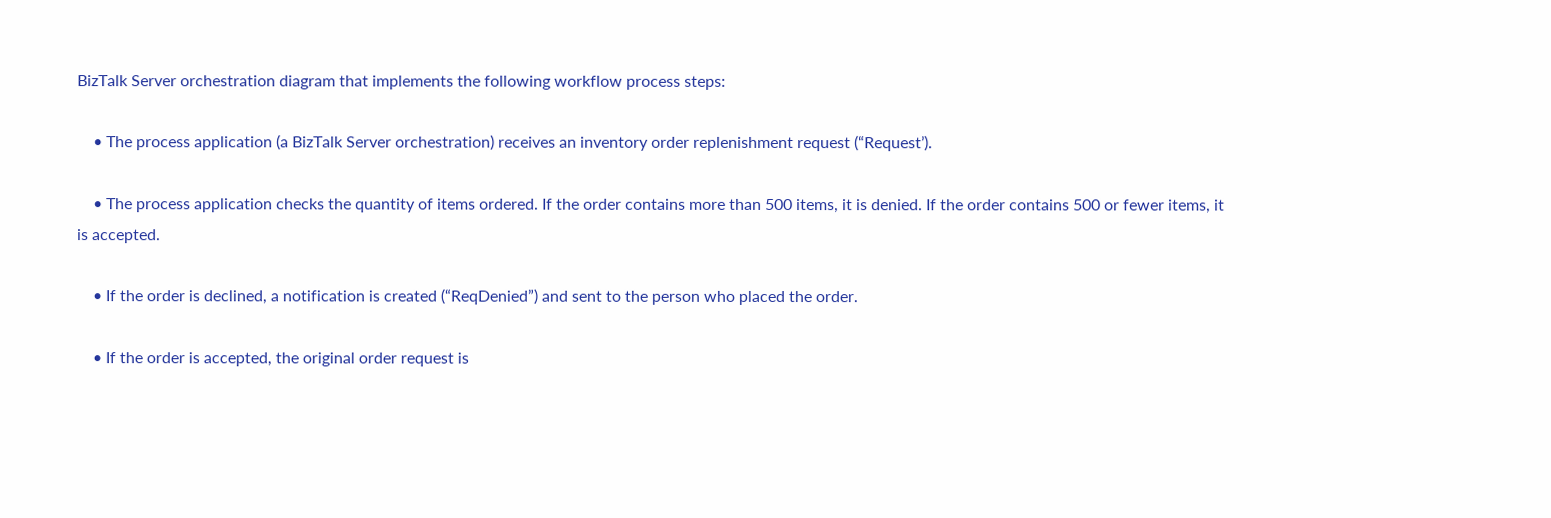BizTalk Server orchestration diagram that implements the following workflow process steps:

    • The process application (a BizTalk Server orchestration) receives an inventory order replenishment request (“Request’).

    • The process application checks the quantity of items ordered. If the order contains more than 500 items, it is denied. If the order contains 500 or fewer items, it is accepted.

    • If the order is declined, a notification is created (“ReqDenied”) and sent to the person who placed the order.

    • If the order is accepted, the original order request is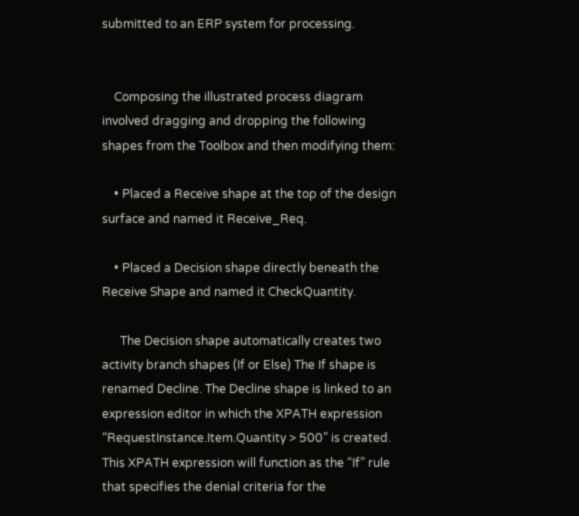submitted to an ERP system for processing.


    Composing the illustrated process diagram involved dragging and dropping the following shapes from the Toolbox and then modifying them:

    • Placed a Receive shape at the top of the design surface and named it Receive_Req.

    • Placed a Decision shape directly beneath the Receive Shape and named it CheckQuantity.

      The Decision shape automatically creates two activity branch shapes (If or Else) The If shape is renamed Decline. The Decline shape is linked to an expression editor in which the XPATH expression “RequestInstance.Item.Quantity > 500” is created. This XPATH expression will function as the “If” rule that specifies the denial criteria for the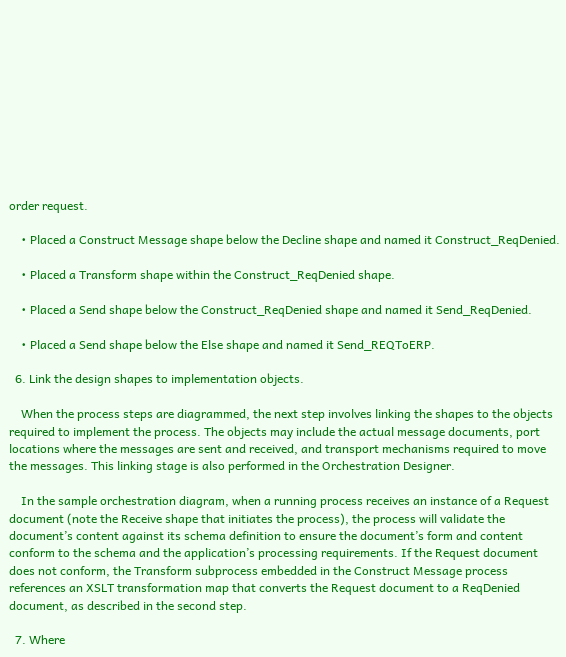order request.

    • Placed a Construct Message shape below the Decline shape and named it Construct_ReqDenied.

    • Placed a Transform shape within the Construct_ReqDenied shape.

    • Placed a Send shape below the Construct_ReqDenied shape and named it Send_ReqDenied.

    • Placed a Send shape below the Else shape and named it Send_REQToERP.

  6. Link the design shapes to implementation objects.

    When the process steps are diagrammed, the next step involves linking the shapes to the objects required to implement the process. The objects may include the actual message documents, port locations where the messages are sent and received, and transport mechanisms required to move the messages. This linking stage is also performed in the Orchestration Designer.

    In the sample orchestration diagram, when a running process receives an instance of a Request document (note the Receive shape that initiates the process), the process will validate the document’s content against its schema definition to ensure the document’s form and content conform to the schema and the application’s processing requirements. If the Request document does not conform, the Transform subprocess embedded in the Construct Message process references an XSLT transformation map that converts the Request document to a ReqDenied document, as described in the second step.

  7. Where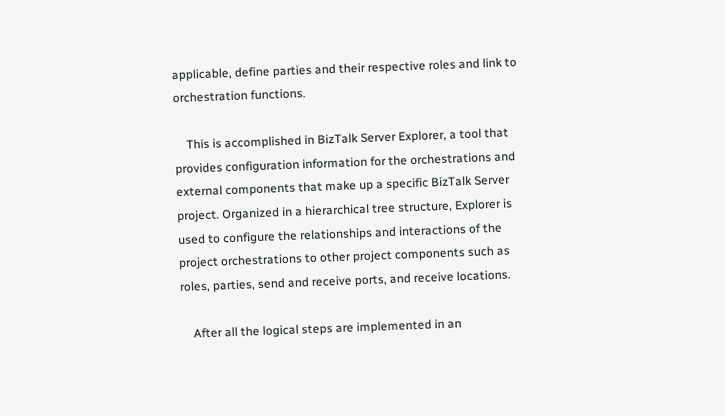applicable, define parties and their respective roles and link to orchestration functions.

    This is accomplished in BizTalk Server Explorer, a tool that provides configuration information for the orchestrations and external components that make up a specific BizTalk Server project. Organized in a hierarchical tree structure, Explorer is used to configure the relationships and interactions of the project orchestrations to other project components such as roles, parties, send and receive ports, and receive locations.

    After all the logical steps are implemented in an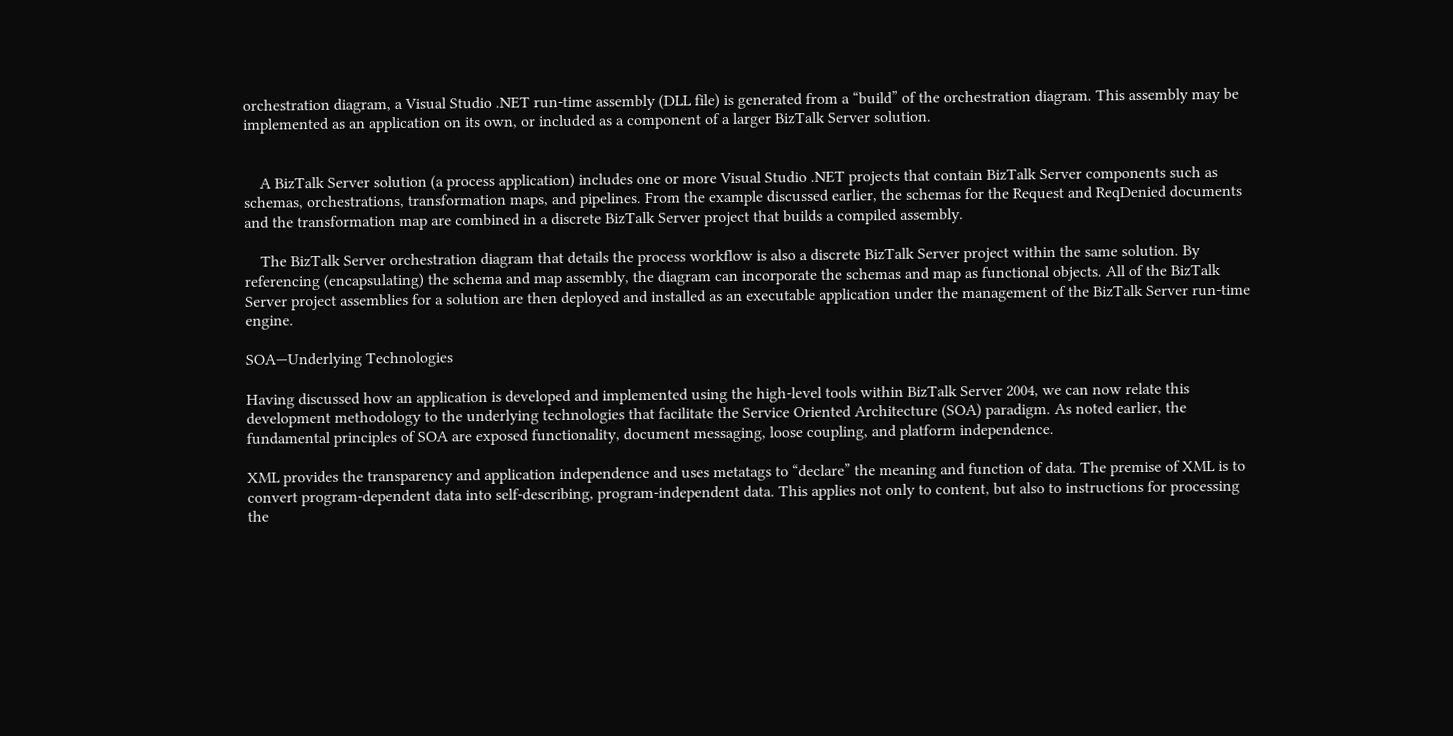orchestration diagram, a Visual Studio .NET run-time assembly (DLL file) is generated from a “build” of the orchestration diagram. This assembly may be implemented as an application on its own, or included as a component of a larger BizTalk Server solution.


    A BizTalk Server solution (a process application) includes one or more Visual Studio .NET projects that contain BizTalk Server components such as schemas, orchestrations, transformation maps, and pipelines. From the example discussed earlier, the schemas for the Request and ReqDenied documents and the transformation map are combined in a discrete BizTalk Server project that builds a compiled assembly.

    The BizTalk Server orchestration diagram that details the process workflow is also a discrete BizTalk Server project within the same solution. By referencing (encapsulating) the schema and map assembly, the diagram can incorporate the schemas and map as functional objects. All of the BizTalk Server project assemblies for a solution are then deployed and installed as an executable application under the management of the BizTalk Server run-time engine.

SOA—Underlying Technologies

Having discussed how an application is developed and implemented using the high-level tools within BizTalk Server 2004, we can now relate this development methodology to the underlying technologies that facilitate the Service Oriented Architecture (SOA) paradigm. As noted earlier, the fundamental principles of SOA are exposed functionality, document messaging, loose coupling, and platform independence.

XML provides the transparency and application independence and uses metatags to “declare” the meaning and function of data. The premise of XML is to convert program-dependent data into self-describing, program-independent data. This applies not only to content, but also to instructions for processing the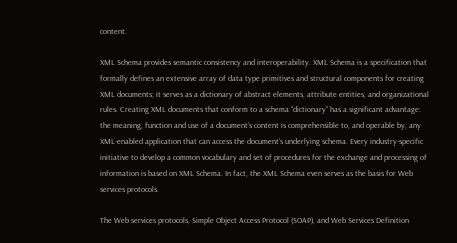content.

XML Schema provides semantic consistency and interoperability. XML Schema is a specification that formally defines an extensive array of data type primitives and structural components for creating XML documents; it serves as a dictionary of abstract elements, attribute entities, and organizational rules. Creating XML documents that conform to a schema “dictionary” has a significant advantage: the meaning, function and use of a document’s content is comprehensible to, and operable by, any XML-enabled application that can access the document’s underlying schema. Every industry-specific initiative to develop a common vocabulary and set of procedures for the exchange and processing of information is based on XML Schema. In fact, the XML Schema even serves as the basis for Web services protocols.

The Web services protocols, Simple Object Access Protocol (SOAP), and Web Services Definition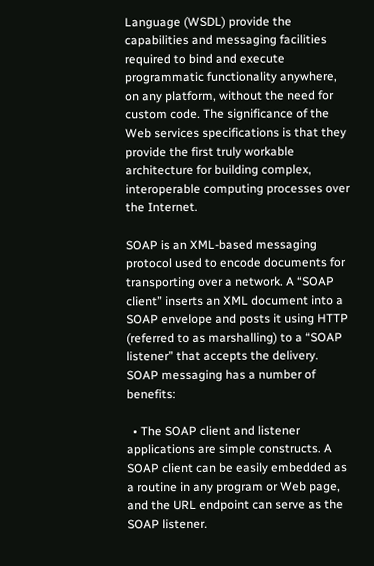Language (WSDL) provide the capabilities and messaging facilities required to bind and execute programmatic functionality anywhere, on any platform, without the need for custom code. The significance of the Web services specifications is that they provide the first truly workable architecture for building complex, interoperable computing processes over the Internet.

SOAP is an XML-based messaging protocol used to encode documents for transporting over a network. A “SOAP client” inserts an XML document into a SOAP envelope and posts it using HTTP (referred to as marshalling) to a “SOAP listener” that accepts the delivery. SOAP messaging has a number of benefits:

  • The SOAP client and listener applications are simple constructs. A SOAP client can be easily embedded as a routine in any program or Web page, and the URL endpoint can serve as the SOAP listener.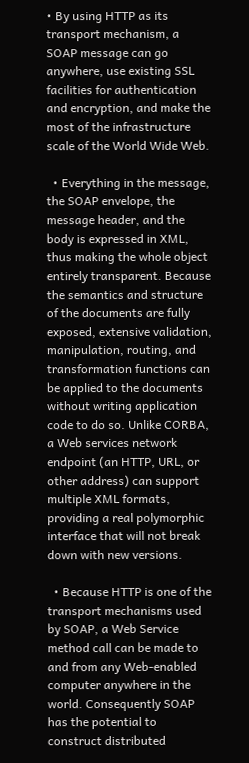• By using HTTP as its transport mechanism, a SOAP message can go anywhere, use existing SSL facilities for authentication and encryption, and make the most of the infrastructure scale of the World Wide Web.

  • Everything in the message, the SOAP envelope, the message header, and the body is expressed in XML, thus making the whole object entirely transparent. Because the semantics and structure of the documents are fully exposed, extensive validation, manipulation, routing, and transformation functions can be applied to the documents without writing application code to do so. Unlike CORBA, a Web services network endpoint (an HTTP, URL, or other address) can support multiple XML formats, providing a real polymorphic interface that will not break down with new versions.

  • Because HTTP is one of the transport mechanisms used by SOAP, a Web Service method call can be made to and from any Web-enabled computer anywhere in the world. Consequently SOAP has the potential to construct distributed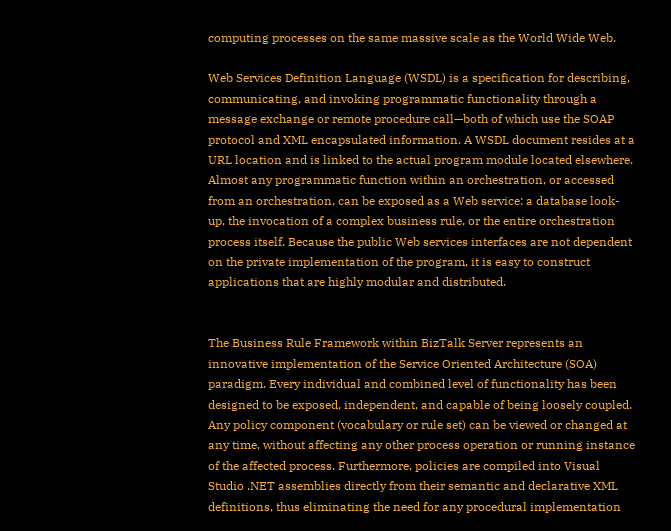computing processes on the same massive scale as the World Wide Web.

Web Services Definition Language (WSDL) is a specification for describing, communicating, and invoking programmatic functionality through a message exchange or remote procedure call—both of which use the SOAP protocol and XML encapsulated information. A WSDL document resides at a URL location and is linked to the actual program module located elsewhere. Almost any programmatic function within an orchestration, or accessed from an orchestration, can be exposed as a Web service: a database look-up, the invocation of a complex business rule, or the entire orchestration process itself. Because the public Web services interfaces are not dependent on the private implementation of the program, it is easy to construct applications that are highly modular and distributed.


The Business Rule Framework within BizTalk Server represents an innovative implementation of the Service Oriented Architecture (SOA) paradigm. Every individual and combined level of functionality has been designed to be exposed, independent, and capable of being loosely coupled. Any policy component (vocabulary or rule set) can be viewed or changed at any time, without affecting any other process operation or running instance of the affected process. Furthermore, policies are compiled into Visual Studio .NET assemblies directly from their semantic and declarative XML definitions, thus eliminating the need for any procedural implementation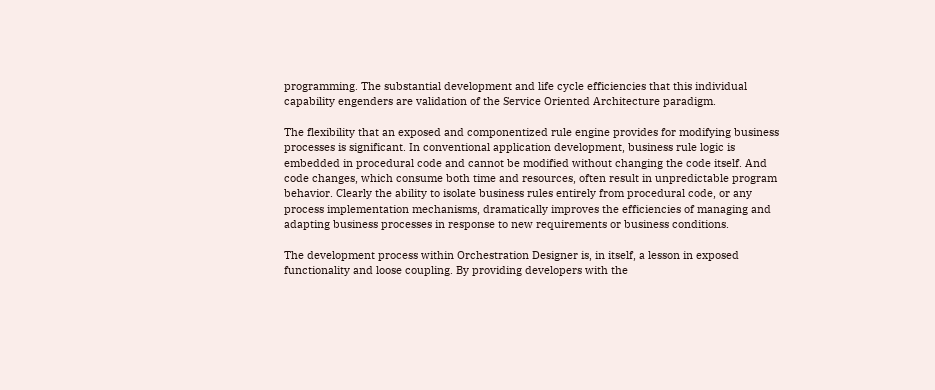programming. The substantial development and life cycle efficiencies that this individual capability engenders are validation of the Service Oriented Architecture paradigm.

The flexibility that an exposed and componentized rule engine provides for modifying business processes is significant. In conventional application development, business rule logic is embedded in procedural code and cannot be modified without changing the code itself. And code changes, which consume both time and resources, often result in unpredictable program behavior. Clearly the ability to isolate business rules entirely from procedural code, or any process implementation mechanisms, dramatically improves the efficiencies of managing and adapting business processes in response to new requirements or business conditions.

The development process within Orchestration Designer is, in itself, a lesson in exposed functionality and loose coupling. By providing developers with the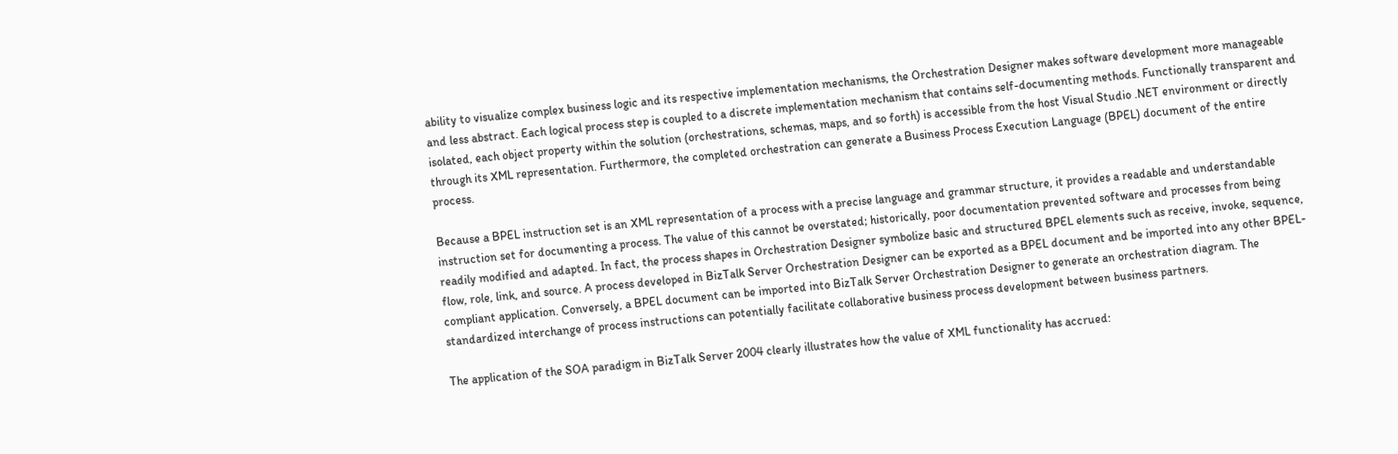ability to visualize complex business logic and its respective implementation mechanisms, the Orchestration Designer makes software development more manageable and less abstract. Each logical process step is coupled to a discrete implementation mechanism that contains self-documenting methods. Functionally transparent and isolated, each object property within the solution (orchestrations, schemas, maps, and so forth) is accessible from the host Visual Studio .NET environment or directly through its XML representation. Furthermore, the completed orchestration can generate a Business Process Execution Language (BPEL) document of the entire process.

Because a BPEL instruction set is an XML representation of a process with a precise language and grammar structure, it provides a readable and understandable instruction set for documenting a process. The value of this cannot be overstated; historically, poor documentation prevented software and processes from being readily modified and adapted. In fact, the process shapes in Orchestration Designer symbolize basic and structured BPEL elements such as receive, invoke, sequence, flow, role, link, and source. A process developed in BizTalk Server Orchestration Designer can be exported as a BPEL document and be imported into any other BPEL-compliant application. Conversely, a BPEL document can be imported into BizTalk Server Orchestration Designer to generate an orchestration diagram. The standardized interchange of process instructions can potentially facilitate collaborative business process development between business partners.

The application of the SOA paradigm in BizTalk Server 2004 clearly illustrates how the value of XML functionality has accrued: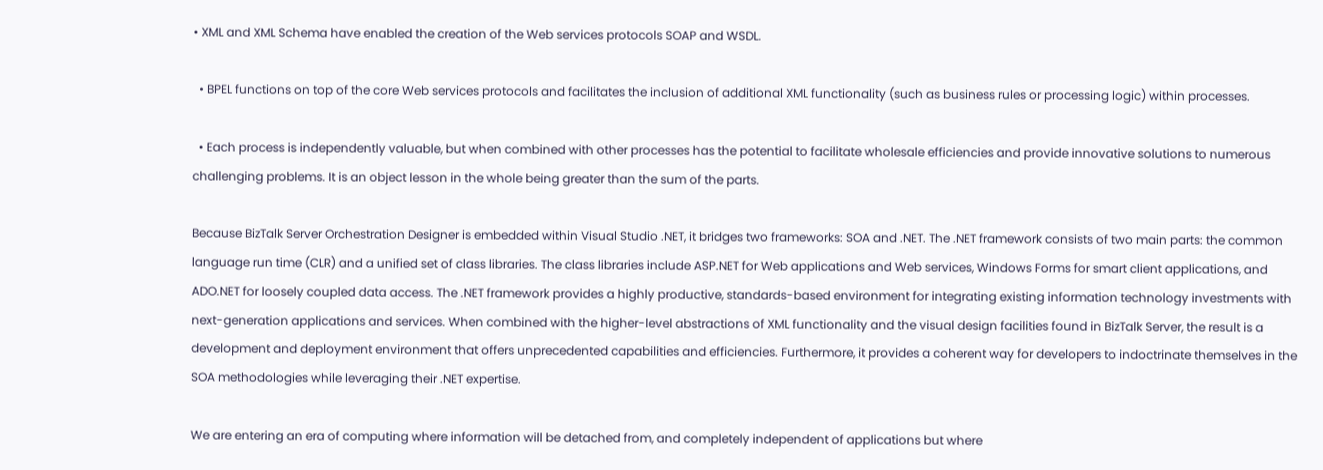• XML and XML Schema have enabled the creation of the Web services protocols SOAP and WSDL.

  • BPEL functions on top of the core Web services protocols and facilitates the inclusion of additional XML functionality (such as business rules or processing logic) within processes.

  • Each process is independently valuable, but when combined with other processes has the potential to facilitate wholesale efficiencies and provide innovative solutions to numerous challenging problems. It is an object lesson in the whole being greater than the sum of the parts.

Because BizTalk Server Orchestration Designer is embedded within Visual Studio .NET, it bridges two frameworks: SOA and .NET. The .NET framework consists of two main parts: the common language run time (CLR) and a unified set of class libraries. The class libraries include ASP.NET for Web applications and Web services, Windows Forms for smart client applications, and ADO.NET for loosely coupled data access. The .NET framework provides a highly productive, standards-based environment for integrating existing information technology investments with next-generation applications and services. When combined with the higher-level abstractions of XML functionality and the visual design facilities found in BizTalk Server, the result is a development and deployment environment that offers unprecedented capabilities and efficiencies. Furthermore, it provides a coherent way for developers to indoctrinate themselves in the SOA methodologies while leveraging their .NET expertise.

We are entering an era of computing where information will be detached from, and completely independent of applications but where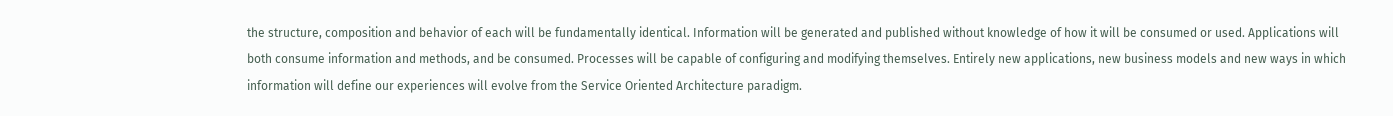the structure, composition and behavior of each will be fundamentally identical. Information will be generated and published without knowledge of how it will be consumed or used. Applications will both consume information and methods, and be consumed. Processes will be capable of configuring and modifying themselves. Entirely new applications, new business models and new ways in which information will define our experiences will evolve from the Service Oriented Architecture paradigm.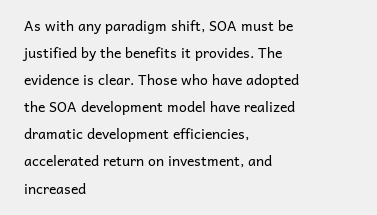As with any paradigm shift, SOA must be justified by the benefits it provides. The evidence is clear. Those who have adopted the SOA development model have realized dramatic development efficiencies, accelerated return on investment, and increased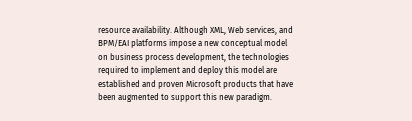resource availability. Although XML, Web services, and BPM/EAI platforms impose a new conceptual model on business process development, the technologies required to implement and deploy this model are established and proven Microsoft products that have been augmented to support this new paradigm.